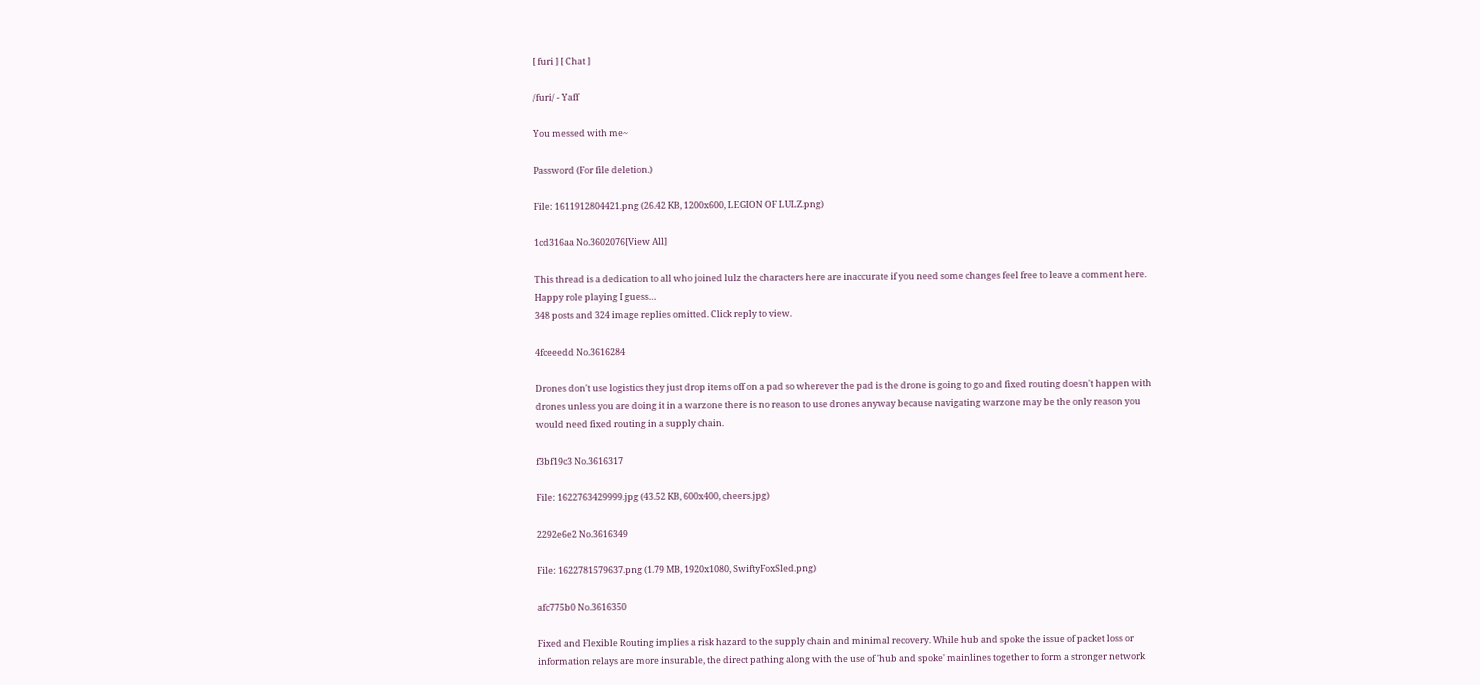[ furi ] [ Chat ]

/furi/ - Yaff

You messed with me~

Password (For file deletion.)

File: 1611912804421.png (26.42 KB, 1200x600, LEGION OF LULZ.png)

1cd316aa No.3602076[View All]

This thread is a dedication to all who joined lulz the characters here are inaccurate if you need some changes feel free to leave a comment here. Happy role playing I guess…
348 posts and 324 image replies omitted. Click reply to view.

4fceeedd No.3616284

Drones don't use logistics they just drop items off on a pad so wherever the pad is the drone is going to go and fixed routing doesn't happen with drones unless you are doing it in a warzone there is no reason to use drones anyway because navigating warzone may be the only reason you would need fixed routing in a supply chain.

f3bf19c3 No.3616317

File: 1622763429999.jpg (43.52 KB, 600x400, cheers.jpg)

2292e6e2 No.3616349

File: 1622781579637.png (1.79 MB, 1920x1080, SwiftyFoxSled.png)

afc775b0 No.3616350

Fixed and Flexible Routing implies a risk hazard to the supply chain and minimal recovery. While hub and spoke the issue of packet loss or information relays are more insurable, the direct pathing along with the use of 'hub and spoke' mainlines together to form a stronger network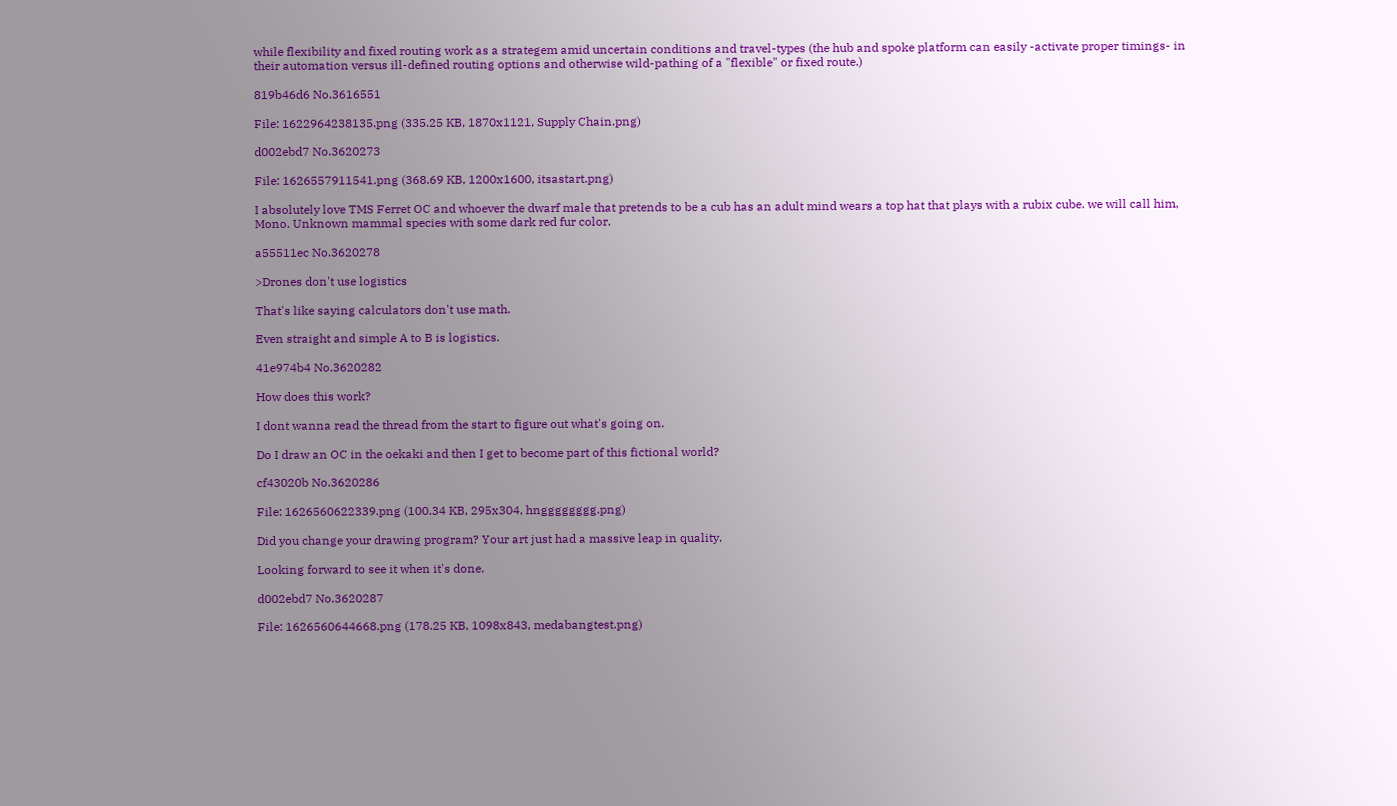while flexibility and fixed routing work as a strategem amid uncertain conditions and travel-types (the hub and spoke platform can easily -activate proper timings- in their automation versus ill-defined routing options and otherwise wild-pathing of a "flexible" or fixed route.)

819b46d6 No.3616551

File: 1622964238135.png (335.25 KB, 1870x1121, Supply Chain.png)

d002ebd7 No.3620273

File: 1626557911541.png (368.69 KB, 1200x1600, itsastart.png)

I absolutely love TMS Ferret OC and whoever the dwarf male that pretends to be a cub has an adult mind wears a top hat that plays with a rubix cube. we will call him, Mono. Unknown mammal species with some dark red fur color.

a55511ec No.3620278

>Drones don't use logistics

That's like saying calculators don't use math.

Even straight and simple A to B is logistics.

41e974b4 No.3620282

How does this work?

I dont wanna read the thread from the start to figure out what's going on.

Do I draw an OC in the oekaki and then I get to become part of this fictional world?

cf43020b No.3620286

File: 1626560622339.png (100.34 KB, 295x304, hngggggggg.png)

Did you change your drawing program? Your art just had a massive leap in quality.

Looking forward to see it when it's done.

d002ebd7 No.3620287

File: 1626560644668.png (178.25 KB, 1098x843, medabangtest.png)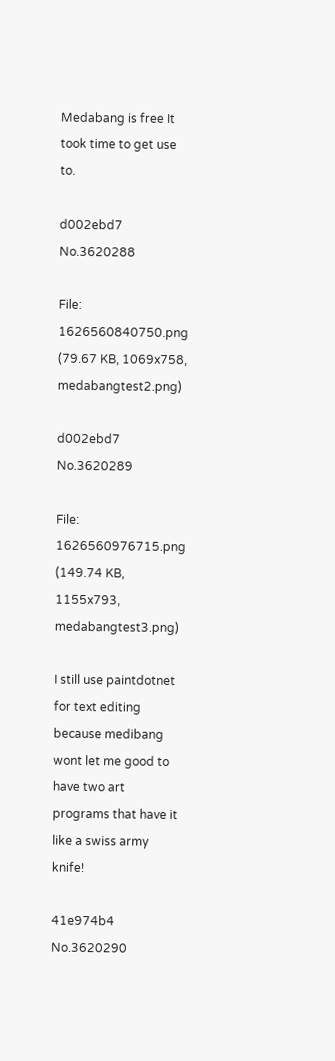Medabang is free It took time to get use to.

d002ebd7 No.3620288

File: 1626560840750.png (79.67 KB, 1069x758, medabangtest2.png)

d002ebd7 No.3620289

File: 1626560976715.png (149.74 KB, 1155x793, medabangtest3.png)

I still use paintdotnet for text editing because medibang wont let me good to have two art programs that have it like a swiss army knife!

41e974b4 No.3620290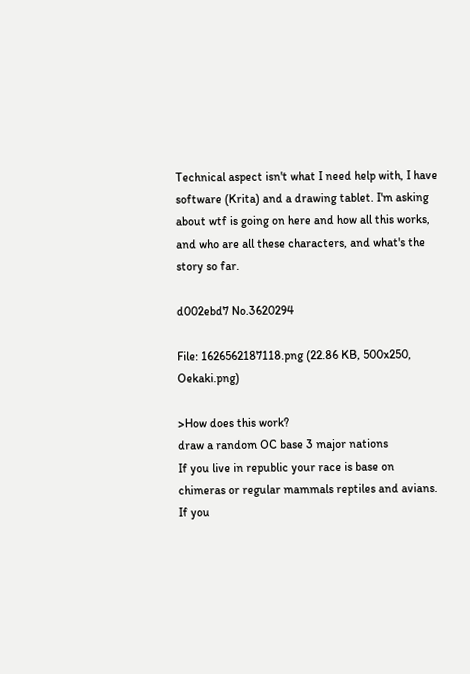Technical aspect isn't what I need help with, I have software (Krita) and a drawing tablet. I'm asking about wtf is going on here and how all this works, and who are all these characters, and what's the story so far.

d002ebd7 No.3620294

File: 1626562187118.png (22.86 KB, 500x250, Oekaki.png)

>How does this work?
draw a random OC base 3 major nations
If you live in republic your race is base on chimeras or regular mammals reptiles and avians.
If you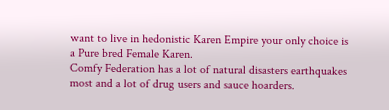want to live in hedonistic Karen Empire your only choice is a Pure bred Female Karen.
Comfy Federation has a lot of natural disasters earthquakes most and a lot of drug users and sauce hoarders.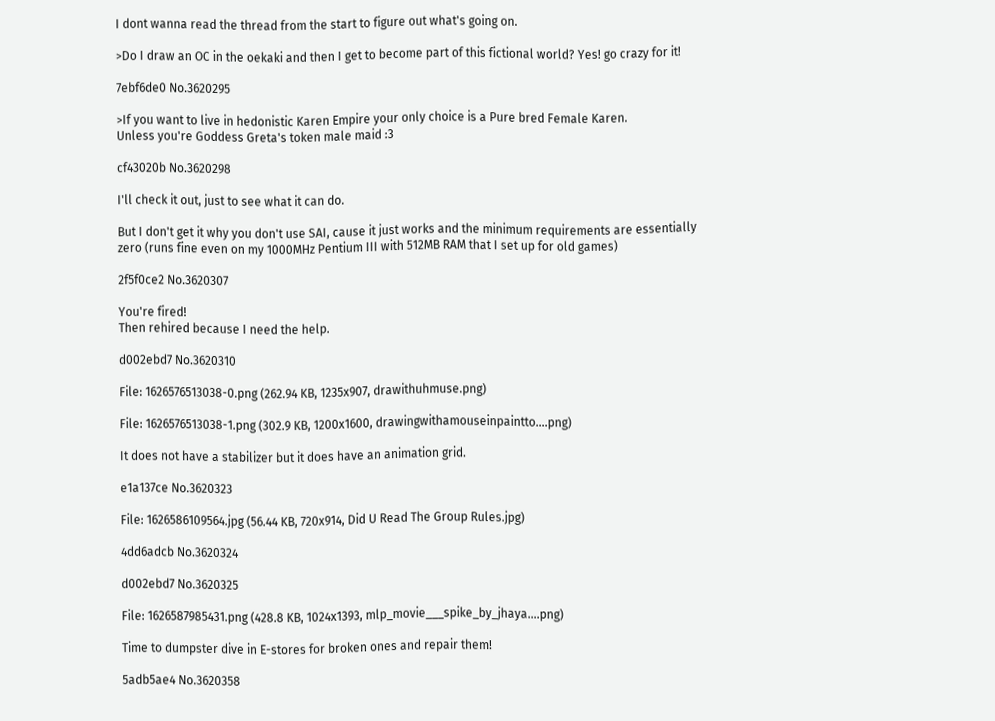I dont wanna read the thread from the start to figure out what's going on.

>Do I draw an OC in the oekaki and then I get to become part of this fictional world? Yes! go crazy for it!

7ebf6de0 No.3620295

>If you want to live in hedonistic Karen Empire your only choice is a Pure bred Female Karen.
Unless you're Goddess Greta's token male maid :3

cf43020b No.3620298

I'll check it out, just to see what it can do.

But I don't get it why you don't use SAI, cause it just works and the minimum requirements are essentially zero (runs fine even on my 1000MHz Pentium III with 512MB RAM that I set up for old games)

2f5f0ce2 No.3620307

You're fired!
Then rehired because I need the help.

d002ebd7 No.3620310

File: 1626576513038-0.png (262.94 KB, 1235x907, drawithuhmuse.png)

File: 1626576513038-1.png (302.9 KB, 1200x1600, drawingwithamouseinpaintto….png)

It does not have a stabilizer but it does have an animation grid.

e1a137ce No.3620323

File: 1626586109564.jpg (56.44 KB, 720x914, Did U Read The Group Rules.jpg)

4dd6adcb No.3620324

d002ebd7 No.3620325

File: 1626587985431.png (428.8 KB, 1024x1393, mlp_movie___spike_by_jhaya….png)

Time to dumpster dive in E-stores for broken ones and repair them!

5adb5ae4 No.3620358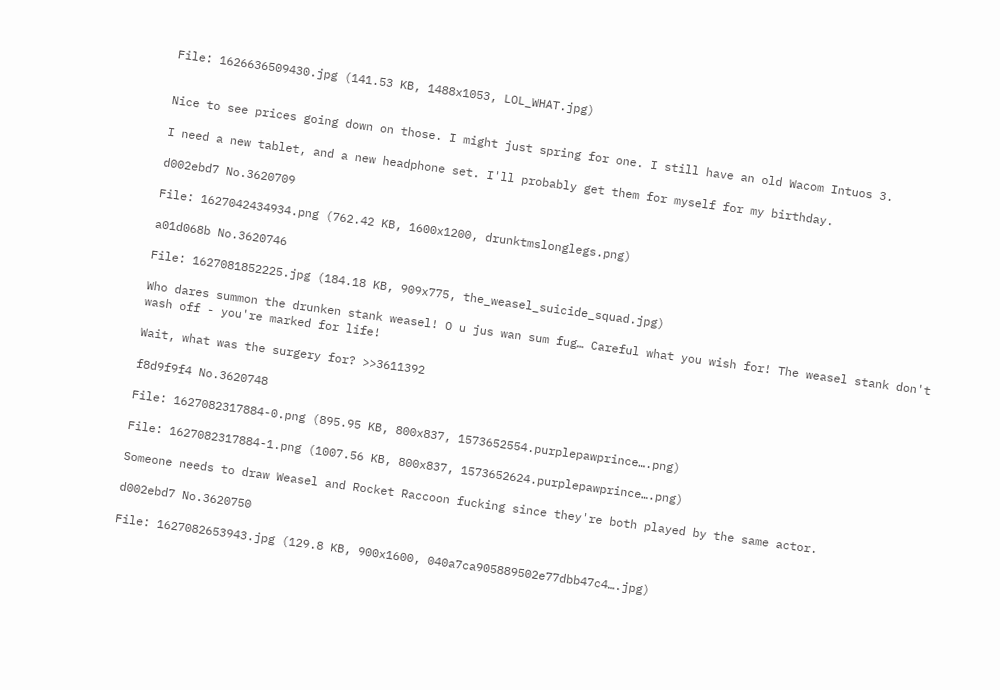File: 1626636509430.jpg (141.53 KB, 1488x1053, LOL_WHAT.jpg)


Nice to see prices going down on those. I might just spring for one. I still have an old Wacom Intuos 3.

I need a new tablet, and a new headphone set. I'll probably get them for myself for my birthday.

d002ebd7 No.3620709

File: 1627042434934.png (762.42 KB, 1600x1200, drunktmslonglegs.png)

a01d068b No.3620746

File: 1627081852225.jpg (184.18 KB, 909x775, the_weasel_suicide_squad.jpg)

Who dares summon the drunken stank weasel! O u jus wan sum fug… Careful what you wish for! The weasel stank don't wash off - you're marked for life!

Wait, what was the surgery for? >>3611392

f8d9f9f4 No.3620748

File: 1627082317884-0.png (895.95 KB, 800x837, 1573652554.purplepawprince….png)

File: 1627082317884-1.png (1007.56 KB, 800x837, 1573652624.purplepawprince….png)

Someone needs to draw Weasel and Rocket Raccoon fucking since they're both played by the same actor.

d002ebd7 No.3620750

File: 1627082653943.jpg (129.8 KB, 900x1600, 040a7ca905889502e77dbb47c4….jpg)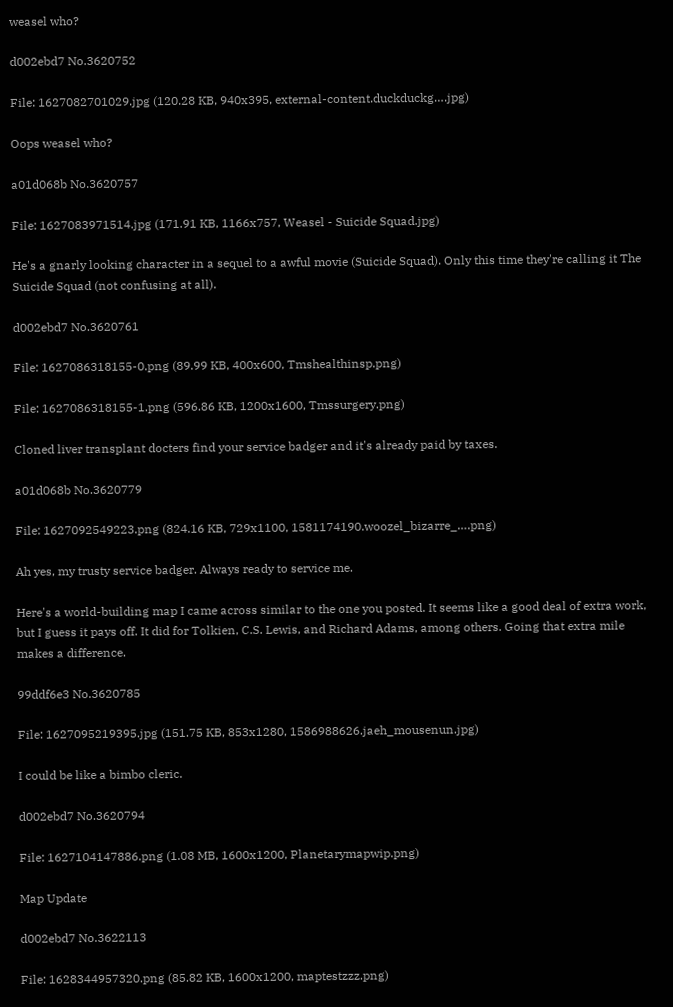weasel who?

d002ebd7 No.3620752

File: 1627082701029.jpg (120.28 KB, 940x395, external-content.duckduckg….jpg)

Oops weasel who?

a01d068b No.3620757

File: 1627083971514.jpg (171.91 KB, 1166x757, Weasel - Suicide Squad.jpg)

He's a gnarly looking character in a sequel to a awful movie (Suicide Squad). Only this time they're calling it The Suicide Squad (not confusing at all).

d002ebd7 No.3620761

File: 1627086318155-0.png (89.99 KB, 400x600, Tmshealthinsp.png)

File: 1627086318155-1.png (596.86 KB, 1200x1600, Tmssurgery.png)

Cloned liver transplant docters find your service badger and it's already paid by taxes.

a01d068b No.3620779

File: 1627092549223.png (824.16 KB, 729x1100, 1581174190.woozel_bizarre_….png)

Ah yes, my trusty service badger. Always ready to service me.

Here's a world-building map I came across similar to the one you posted. It seems like a good deal of extra work, but I guess it pays off. It did for Tolkien, C.S. Lewis, and Richard Adams, among others. Going that extra mile makes a difference.

99ddf6e3 No.3620785

File: 1627095219395.jpg (151.75 KB, 853x1280, 1586988626.jaeh_mousenun.jpg)

I could be like a bimbo cleric.

d002ebd7 No.3620794

File: 1627104147886.png (1.08 MB, 1600x1200, Planetarymapwip.png)

Map Update

d002ebd7 No.3622113

File: 1628344957320.png (85.82 KB, 1600x1200, maptestzzz.png)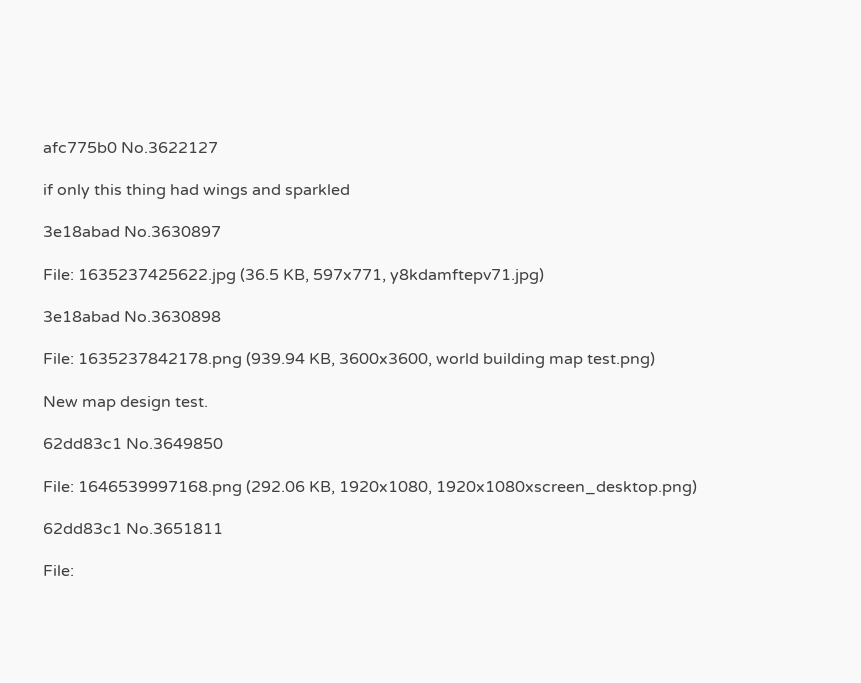afc775b0 No.3622127

if only this thing had wings and sparkled

3e18abad No.3630897

File: 1635237425622.jpg (36.5 KB, 597x771, y8kdamftepv71.jpg)

3e18abad No.3630898

File: 1635237842178.png (939.94 KB, 3600x3600, world building map test.png)

New map design test.

62dd83c1 No.3649850

File: 1646539997168.png (292.06 KB, 1920x1080, 1920x1080xscreen_desktop.png)

62dd83c1 No.3651811

File: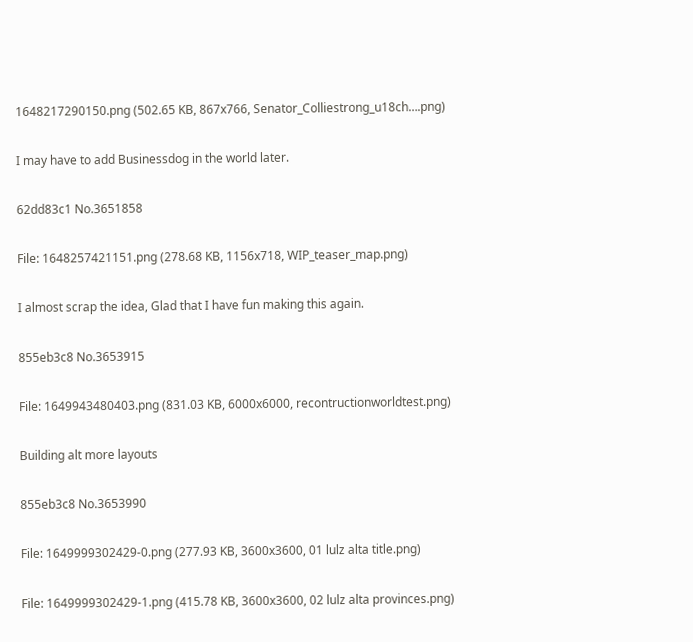1648217290150.png (502.65 KB, 867x766, Senator_Colliestrong_u18ch….png)

I may have to add Businessdog in the world later.

62dd83c1 No.3651858

File: 1648257421151.png (278.68 KB, 1156x718, WIP_teaser_map.png)

I almost scrap the idea, Glad that I have fun making this again.

855eb3c8 No.3653915

File: 1649943480403.png (831.03 KB, 6000x6000, recontructionworldtest.png)

Building alt more layouts

855eb3c8 No.3653990

File: 1649999302429-0.png (277.93 KB, 3600x3600, 01 lulz alta title.png)

File: 1649999302429-1.png (415.78 KB, 3600x3600, 02 lulz alta provinces.png)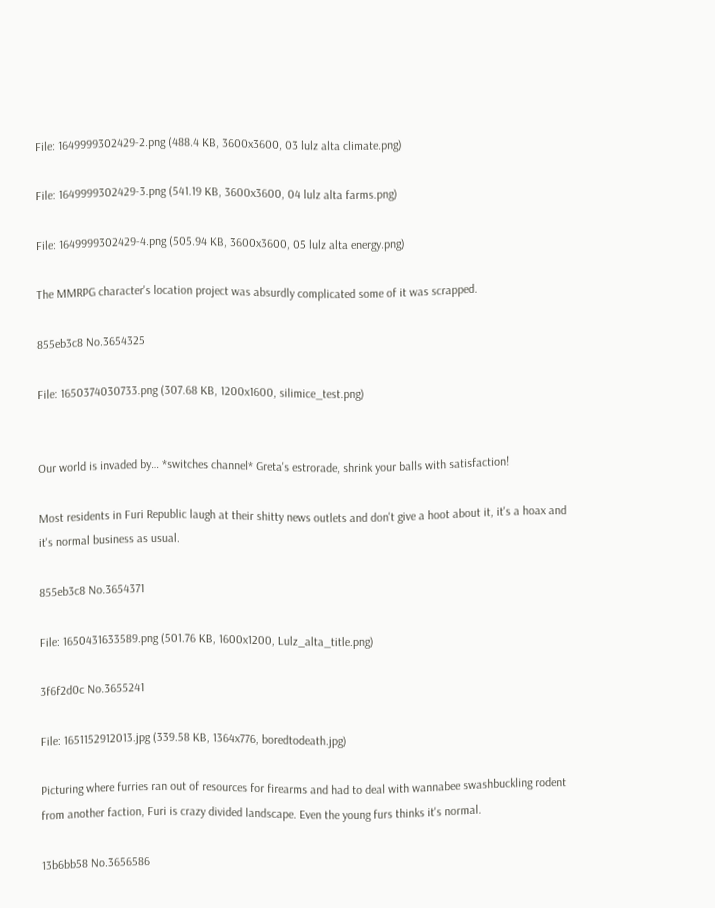File: 1649999302429-2.png (488.4 KB, 3600x3600, 03 lulz alta climate.png)

File: 1649999302429-3.png (541.19 KB, 3600x3600, 04 lulz alta farms.png)

File: 1649999302429-4.png (505.94 KB, 3600x3600, 05 lulz alta energy.png)

The MMRPG character's location project was absurdly complicated some of it was scrapped.

855eb3c8 No.3654325

File: 1650374030733.png (307.68 KB, 1200x1600, silimice_test.png)


Our world is invaded by… *switches channel* Greta's estrorade, shrink your balls with satisfaction!

Most residents in Furi Republic laugh at their shitty news outlets and don't give a hoot about it, it's a hoax and it's normal business as usual.

855eb3c8 No.3654371

File: 1650431633589.png (501.76 KB, 1600x1200, Lulz_alta_title.png)

3f6f2d0c No.3655241

File: 1651152912013.jpg (339.58 KB, 1364x776, boredtodeath.jpg)

Picturing where furries ran out of resources for firearms and had to deal with wannabee swashbuckling rodent from another faction, Furi is crazy divided landscape. Even the young furs thinks it's normal.

13b6bb58 No.3656586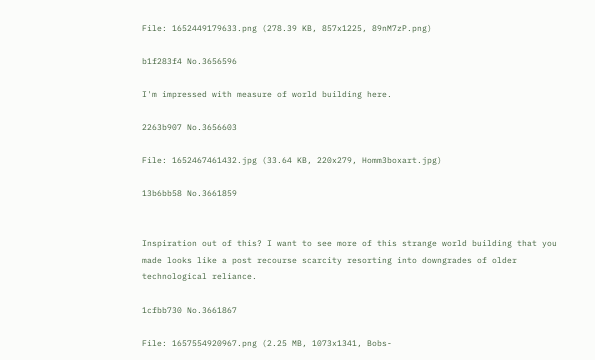File: 1652449179633.png (278.39 KB, 857x1225, 89nM7zP.png)

b1f283f4 No.3656596

I'm impressed with measure of world building here.

2263b907 No.3656603

File: 1652467461432.jpg (33.64 KB, 220x279, Homm3boxart.jpg)

13b6bb58 No.3661859


Inspiration out of this? I want to see more of this strange world building that you made looks like a post recourse scarcity resorting into downgrades of older technological reliance.

1cfbb730 No.3661867

File: 1657554920967.png (2.25 MB, 1073x1341, Bobs-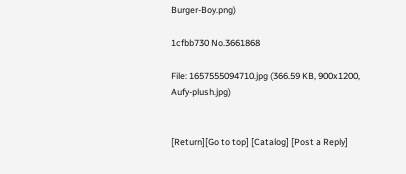Burger-Boy.png)

1cfbb730 No.3661868

File: 1657555094710.jpg (366.59 KB, 900x1200, Aufy-plush.jpg)


[Return][Go to top] [Catalog] [Post a Reply]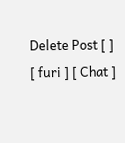Delete Post [ ]
[ furi ] [ Chat ]